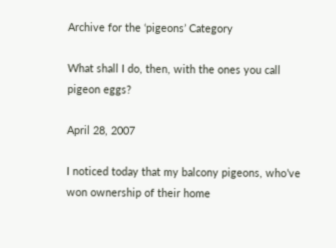Archive for the ‘pigeons’ Category

What shall I do, then, with the ones you call pigeon eggs?

April 28, 2007

I noticed today that my balcony pigeons, who’ve won ownership of their home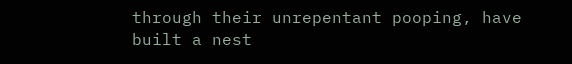through their unrepentant pooping, have built a nest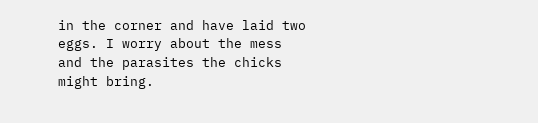in the corner and have laid two eggs. I worry about the mess and the parasites the chicks might bring.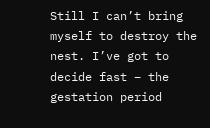Still I can’t bring myself to destroy the nest. I’ve got to decide fast – the gestation period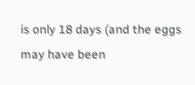is only 18 days (and the eggs may have been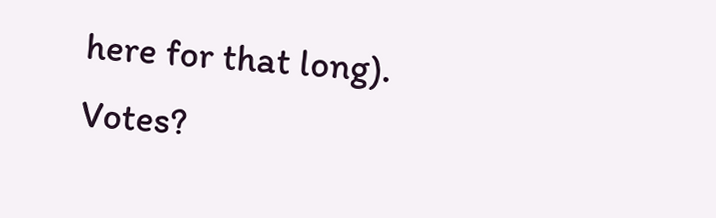here for that long). Votes?